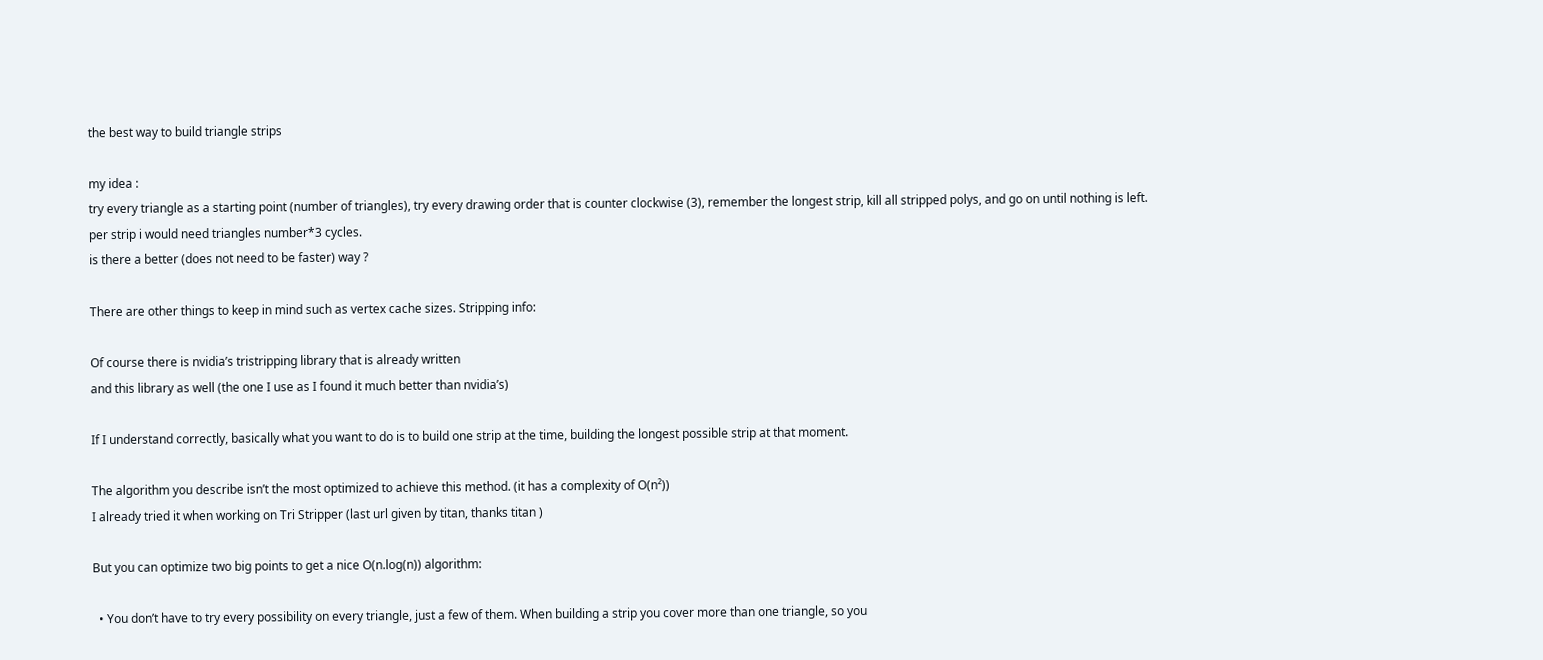the best way to build triangle strips

my idea :
try every triangle as a starting point (number of triangles), try every drawing order that is counter clockwise (3), remember the longest strip, kill all stripped polys, and go on until nothing is left.
per strip i would need triangles number*3 cycles.
is there a better (does not need to be faster) way ?

There are other things to keep in mind such as vertex cache sizes. Stripping info:

Of course there is nvidia’s tristripping library that is already written
and this library as well (the one I use as I found it much better than nvidia’s)

If I understand correctly, basically what you want to do is to build one strip at the time, building the longest possible strip at that moment.

The algorithm you describe isn’t the most optimized to achieve this method. (it has a complexity of O(n²))
I already tried it when working on Tri Stripper (last url given by titan, thanks titan )

But you can optimize two big points to get a nice O(n.log(n)) algorithm:

  • You don’t have to try every possibility on every triangle, just a few of them. When building a strip you cover more than one triangle, so you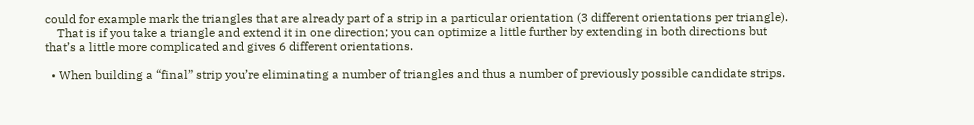could for example mark the triangles that are already part of a strip in a particular orientation (3 different orientations per triangle).
    That is if you take a triangle and extend it in one direction; you can optimize a little further by extending in both directions but that’s a little more complicated and gives 6 different orientations.

  • When building a “final” strip you’re eliminating a number of triangles and thus a number of previously possible candidate strips.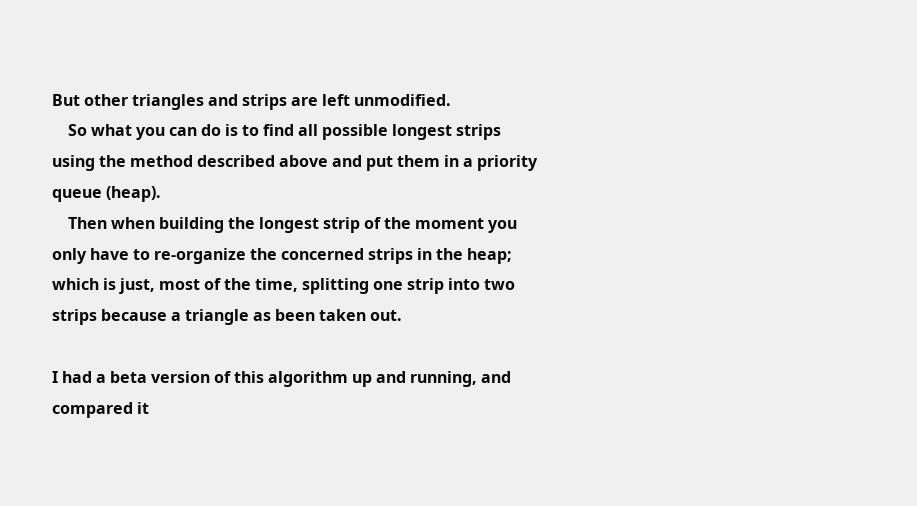But other triangles and strips are left unmodified.
    So what you can do is to find all possible longest strips using the method described above and put them in a priority queue (heap).
    Then when building the longest strip of the moment you only have to re-organize the concerned strips in the heap; which is just, most of the time, splitting one strip into two strips because a triangle as been taken out.

I had a beta version of this algorithm up and running, and compared it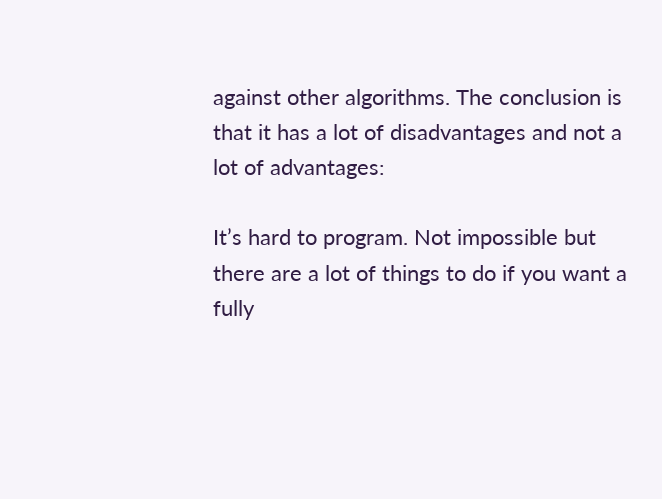against other algorithms. The conclusion is that it has a lot of disadvantages and not a lot of advantages:

It’s hard to program. Not impossible but there are a lot of things to do if you want a fully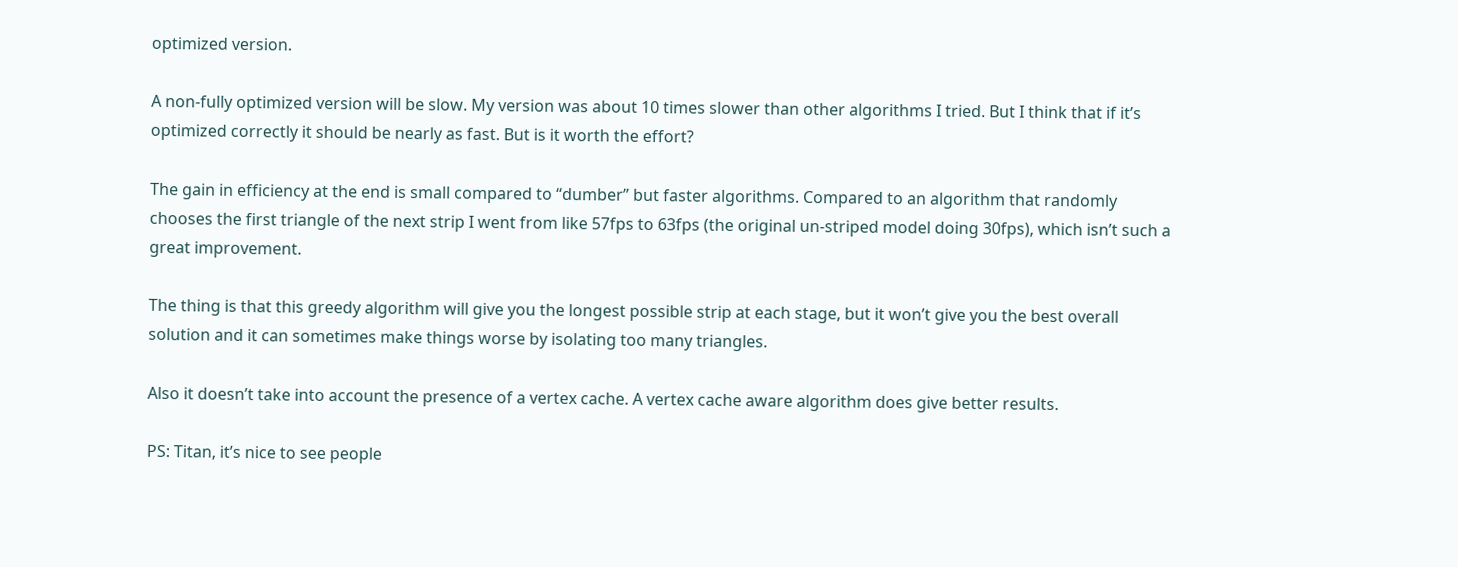optimized version.

A non-fully optimized version will be slow. My version was about 10 times slower than other algorithms I tried. But I think that if it’s optimized correctly it should be nearly as fast. But is it worth the effort?

The gain in efficiency at the end is small compared to “dumber” but faster algorithms. Compared to an algorithm that randomly chooses the first triangle of the next strip I went from like 57fps to 63fps (the original un-striped model doing 30fps), which isn’t such a great improvement.

The thing is that this greedy algorithm will give you the longest possible strip at each stage, but it won’t give you the best overall solution and it can sometimes make things worse by isolating too many triangles.

Also it doesn’t take into account the presence of a vertex cache. A vertex cache aware algorithm does give better results.

PS: Titan, it’s nice to see people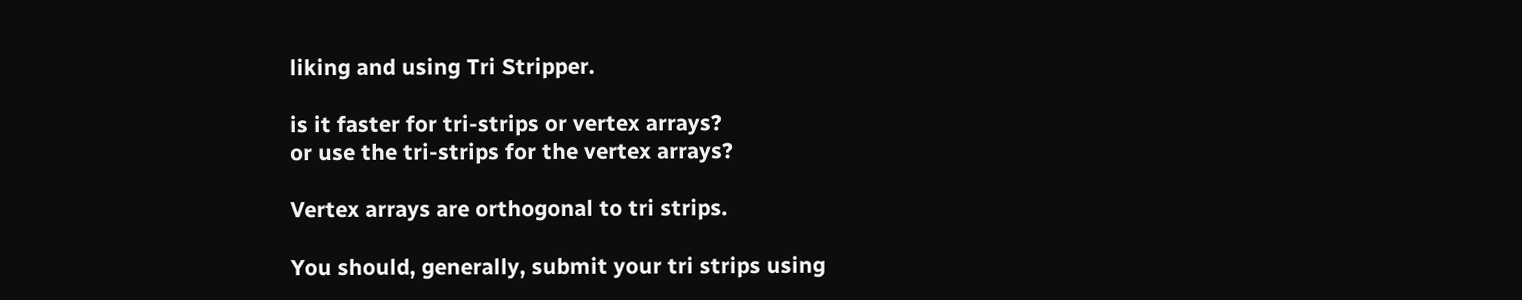liking and using Tri Stripper.

is it faster for tri-strips or vertex arrays?
or use the tri-strips for the vertex arrays?

Vertex arrays are orthogonal to tri strips.

You should, generally, submit your tri strips using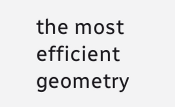the most efficient geometry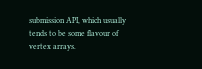submission API, which usually tends to be some flavour of vertex arrays.